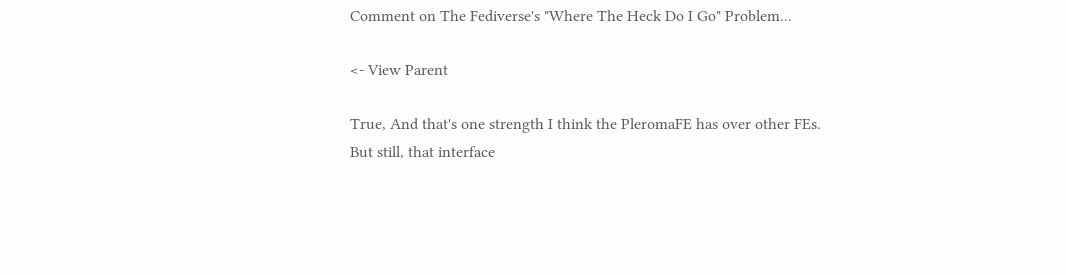Comment on The Fediverse's "Where The Heck Do I Go" Problem...

<- View Parent

True, And that's one strength I think the PleromaFE has over other FEs. But still, that interface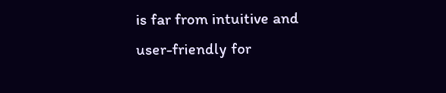is far from intuitive and user-friendly for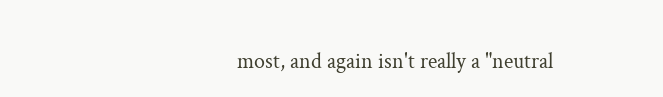most, and again isn't really a "neutral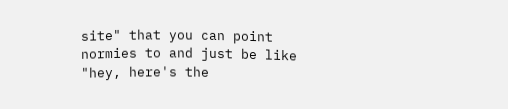site" that you can point normies to and just be like "hey, here's the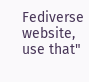Fediverse website, use that"